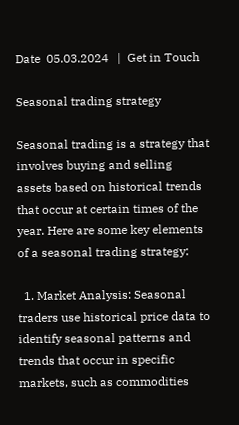Date  05.03.2024   |  Get in Touch

Seasonal trading strategy

Seasonal trading is a strategy that involves buying and selling assets based on historical trends that occur at certain times of the year. Here are some key elements of a seasonal trading strategy:

  1. Market Analysis: Seasonal traders use historical price data to identify seasonal patterns and trends that occur in specific markets, such as commodities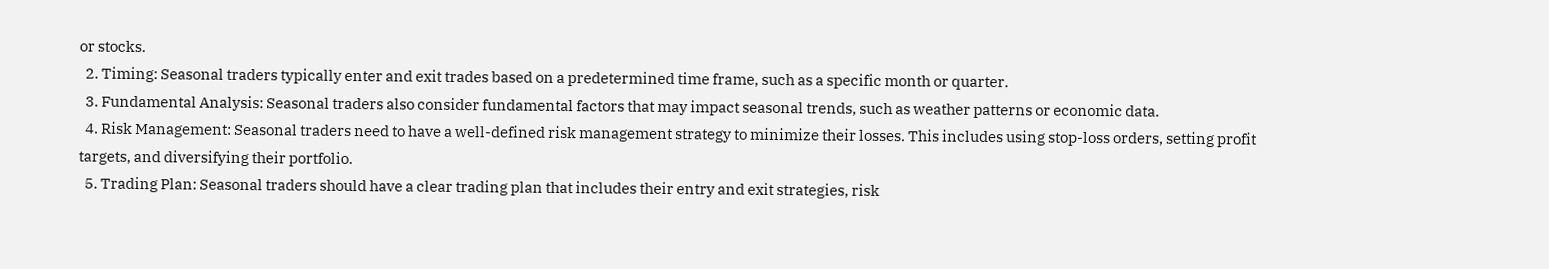or stocks.
  2. Timing: Seasonal traders typically enter and exit trades based on a predetermined time frame, such as a specific month or quarter.
  3. Fundamental Analysis: Seasonal traders also consider fundamental factors that may impact seasonal trends, such as weather patterns or economic data.
  4. Risk Management: Seasonal traders need to have a well-defined risk management strategy to minimize their losses. This includes using stop-loss orders, setting profit targets, and diversifying their portfolio.
  5. Trading Plan: Seasonal traders should have a clear trading plan that includes their entry and exit strategies, risk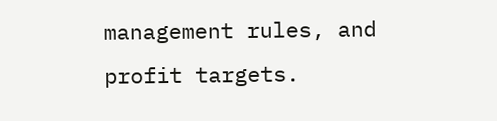management rules, and profit targets.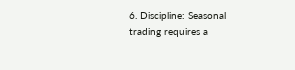6. Discipline: Seasonal trading requires a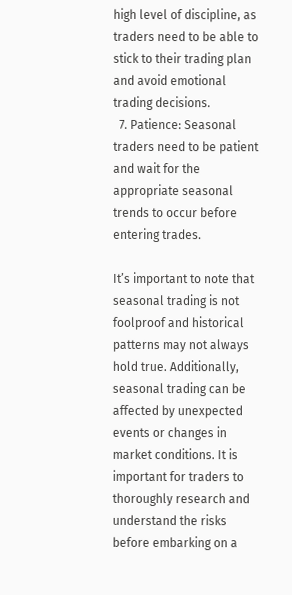high level of discipline, as traders need to be able to stick to their trading plan and avoid emotional trading decisions.
  7. Patience: Seasonal traders need to be patient and wait for the appropriate seasonal trends to occur before entering trades.

It’s important to note that seasonal trading is not foolproof and historical patterns may not always hold true. Additionally, seasonal trading can be affected by unexpected events or changes in market conditions. It is important for traders to thoroughly research and understand the risks before embarking on a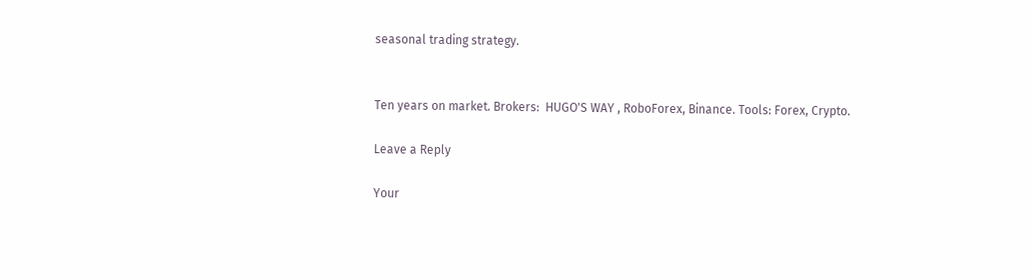seasonal trading strategy.


Ten years on market. Brokers:  HUGO'S WAY , RoboForex, Binance. Tools: Forex, Crypto.

Leave a Reply

Your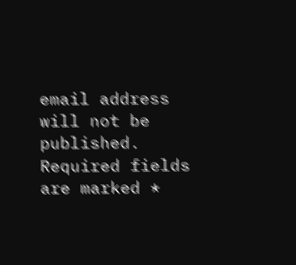email address will not be published. Required fields are marked *